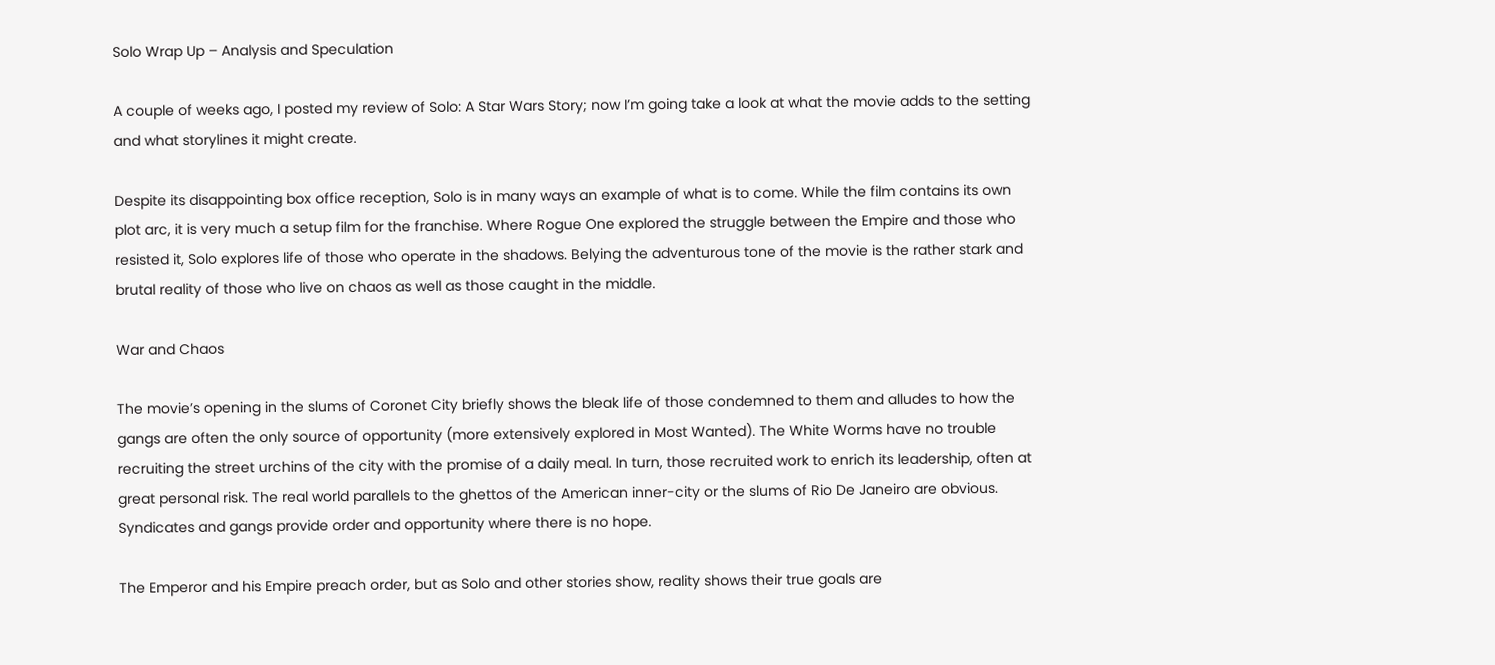Solo Wrap Up – Analysis and Speculation

A couple of weeks ago, I posted my review of Solo: A Star Wars Story; now I’m going take a look at what the movie adds to the setting and what storylines it might create.

Despite its disappointing box office reception, Solo is in many ways an example of what is to come. While the film contains its own plot arc, it is very much a setup film for the franchise. Where Rogue One explored the struggle between the Empire and those who resisted it, Solo explores life of those who operate in the shadows. Belying the adventurous tone of the movie is the rather stark and brutal reality of those who live on chaos as well as those caught in the middle.

War and Chaos

The movie’s opening in the slums of Coronet City briefly shows the bleak life of those condemned to them and alludes to how the gangs are often the only source of opportunity (more extensively explored in Most Wanted). The White Worms have no trouble recruiting the street urchins of the city with the promise of a daily meal. In turn, those recruited work to enrich its leadership, often at great personal risk. The real world parallels to the ghettos of the American inner-city or the slums of Rio De Janeiro are obvious. Syndicates and gangs provide order and opportunity where there is no hope.

The Emperor and his Empire preach order, but as Solo and other stories show, reality shows their true goals are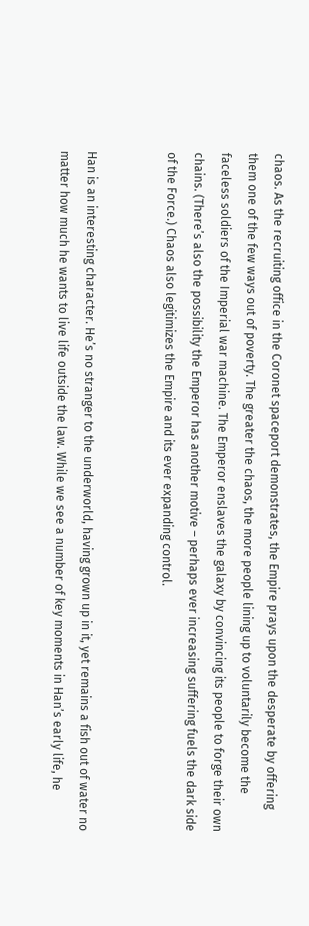chaos. As the recruiting office in the Coronet spaceport demonstrates, the Empire prays upon the desperate by offering them one of the few ways out of poverty. The greater the chaos, the more people lining up to voluntarily become the faceless soldiers of the Imperial war machine. The Emperor enslaves the galaxy by convincing its people to forge their own chains. (There’s also the possibility the Emperor has another motive – perhaps ever increasing suffering fuels the dark side of the Force.) Chaos also legitimizes the Empire and its ever expanding control.


Han is an interesting character. He’s no stranger to the underworld, having grown up in it, yet remains a fish out of water no matter how much he wants to live life outside the law. While we see a number of key moments in Han’s early life, he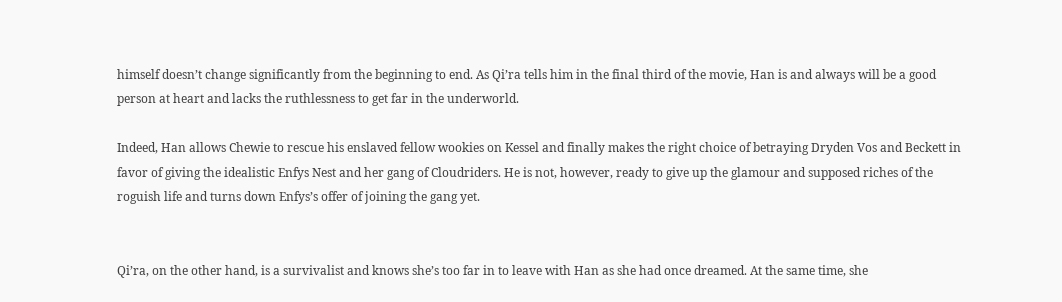himself doesn’t change significantly from the beginning to end. As Qi’ra tells him in the final third of the movie, Han is and always will be a good person at heart and lacks the ruthlessness to get far in the underworld.

Indeed, Han allows Chewie to rescue his enslaved fellow wookies on Kessel and finally makes the right choice of betraying Dryden Vos and Beckett in favor of giving the idealistic Enfys Nest and her gang of Cloudriders. He is not, however, ready to give up the glamour and supposed riches of the roguish life and turns down Enfys’s offer of joining the gang yet.


Qi’ra, on the other hand, is a survivalist and knows she’s too far in to leave with Han as she had once dreamed. At the same time, she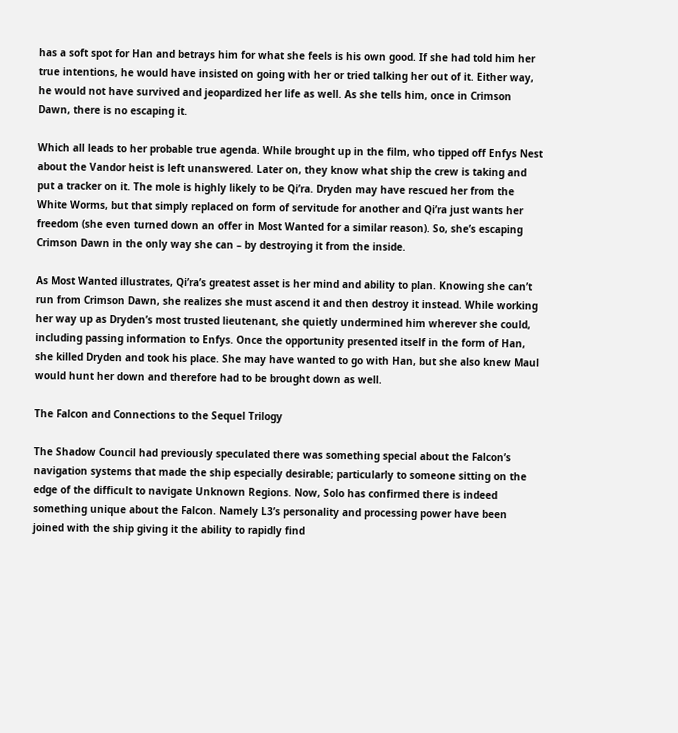has a soft spot for Han and betrays him for what she feels is his own good. If she had told him her true intentions, he would have insisted on going with her or tried talking her out of it. Either way, he would not have survived and jeopardized her life as well. As she tells him, once in Crimson Dawn, there is no escaping it.

Which all leads to her probable true agenda. While brought up in the film, who tipped off Enfys Nest about the Vandor heist is left unanswered. Later on, they know what ship the crew is taking and put a tracker on it. The mole is highly likely to be Qi’ra. Dryden may have rescued her from the White Worms, but that simply replaced on form of servitude for another and Qi’ra just wants her freedom (she even turned down an offer in Most Wanted for a similar reason). So, she’s escaping Crimson Dawn in the only way she can – by destroying it from the inside.

As Most Wanted illustrates, Qi’ra’s greatest asset is her mind and ability to plan. Knowing she can’t run from Crimson Dawn, she realizes she must ascend it and then destroy it instead. While working her way up as Dryden’s most trusted lieutenant, she quietly undermined him wherever she could, including passing information to Enfys. Once the opportunity presented itself in the form of Han, she killed Dryden and took his place. She may have wanted to go with Han, but she also knew Maul would hunt her down and therefore had to be brought down as well.

The Falcon and Connections to the Sequel Trilogy

The Shadow Council had previously speculated there was something special about the Falcon’s navigation systems that made the ship especially desirable; particularly to someone sitting on the edge of the difficult to navigate Unknown Regions. Now, Solo has confirmed there is indeed something unique about the Falcon. Namely L3’s personality and processing power have been joined with the ship giving it the ability to rapidly find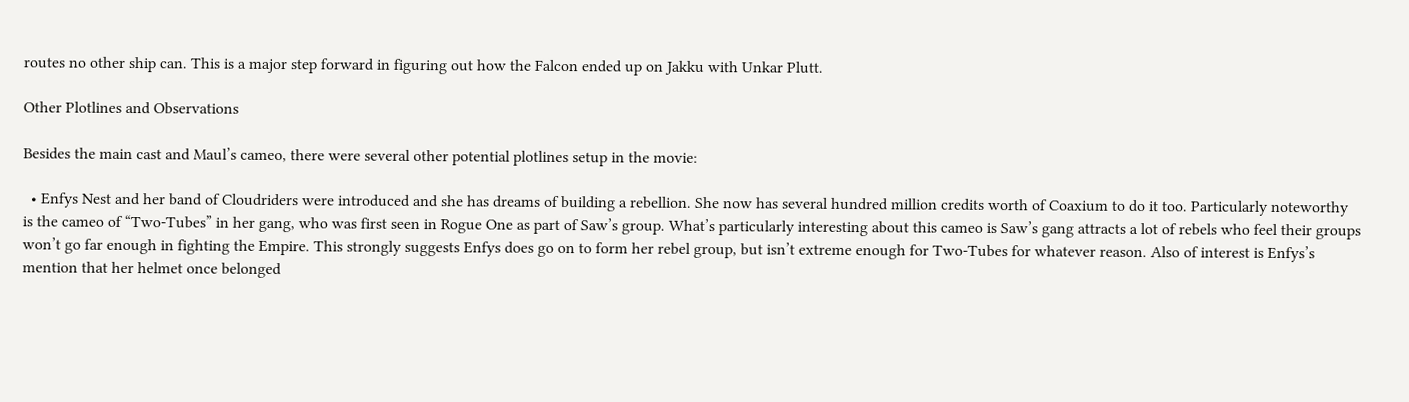routes no other ship can. This is a major step forward in figuring out how the Falcon ended up on Jakku with Unkar Plutt.

Other Plotlines and Observations

Besides the main cast and Maul’s cameo, there were several other potential plotlines setup in the movie:

  • Enfys Nest and her band of Cloudriders were introduced and she has dreams of building a rebellion. She now has several hundred million credits worth of Coaxium to do it too. Particularly noteworthy is the cameo of “Two-Tubes” in her gang, who was first seen in Rogue One as part of Saw’s group. What’s particularly interesting about this cameo is Saw’s gang attracts a lot of rebels who feel their groups won’t go far enough in fighting the Empire. This strongly suggests Enfys does go on to form her rebel group, but isn’t extreme enough for Two-Tubes for whatever reason. Also of interest is Enfys’s mention that her helmet once belonged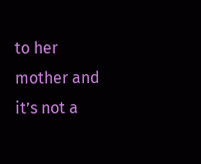to her mother and it’s not a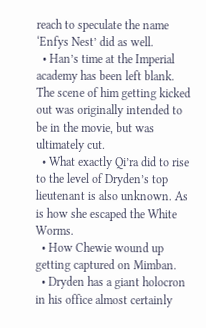reach to speculate the name ‘Enfys Nest’ did as well.
  • Han’s time at the Imperial academy has been left blank. The scene of him getting kicked out was originally intended to be in the movie, but was ultimately cut.
  • What exactly Qi’ra did to rise to the level of Dryden’s top lieutenant is also unknown. As is how she escaped the White Worms.
  • How Chewie wound up getting captured on Mimban.
  • Dryden has a giant holocron in his office almost certainly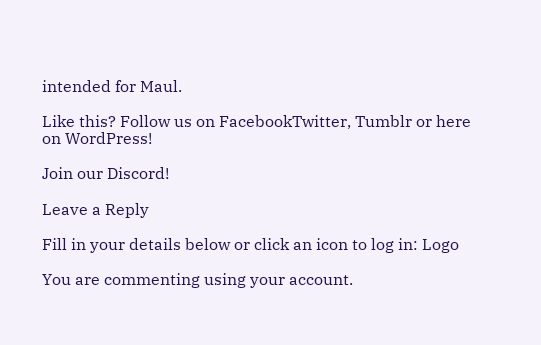intended for Maul.

Like this? Follow us on FacebookTwitter, Tumblr or here on WordPress!

Join our Discord!

Leave a Reply

Fill in your details below or click an icon to log in: Logo

You are commenting using your account.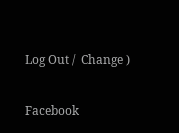Log Out /  Change )

Facebook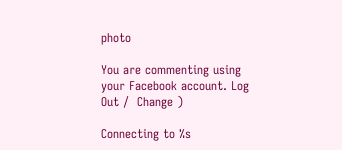photo

You are commenting using your Facebook account. Log Out /  Change )

Connecting to %s